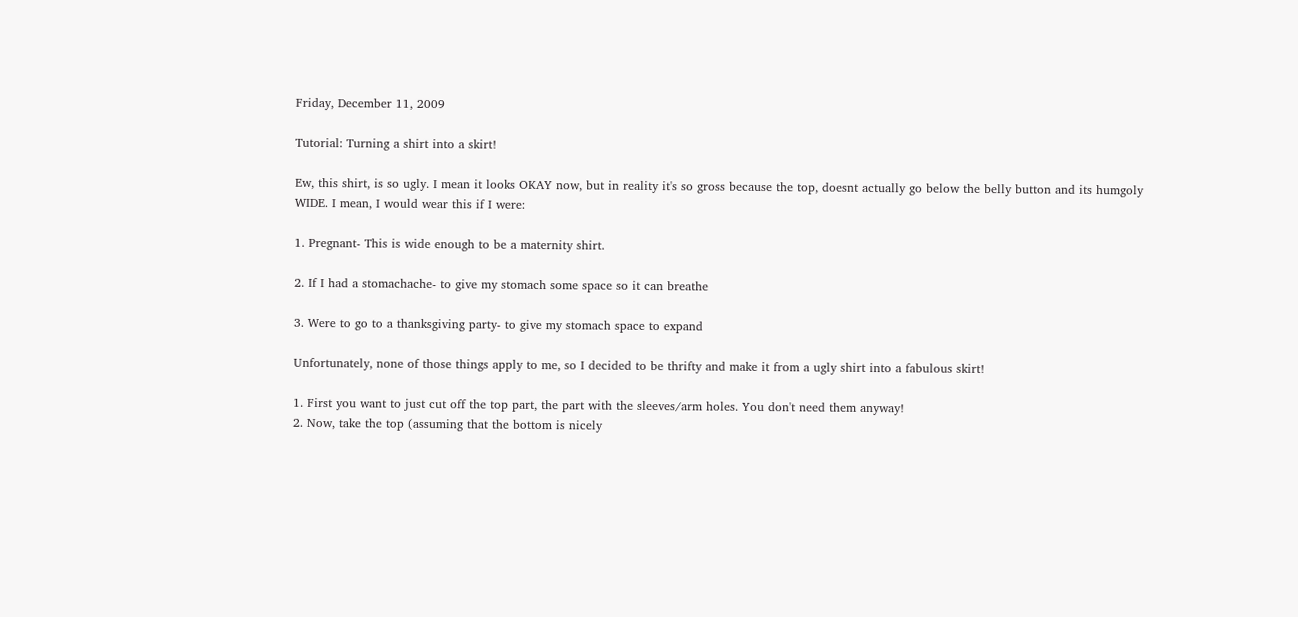Friday, December 11, 2009

Tutorial: Turning a shirt into a skirt!

Ew, this shirt, is so ugly. I mean it looks OKAY now, but in reality it's so gross because the top, doesnt actually go below the belly button and its humgoly WIDE. I mean, I would wear this if I were:

1. Pregnant- This is wide enough to be a maternity shirt.

2. If I had a stomachache- to give my stomach some space so it can breathe

3. Were to go to a thanksgiving party- to give my stomach space to expand

Unfortunately, none of those things apply to me, so I decided to be thrifty and make it from a ugly shirt into a fabulous skirt!

1. First you want to just cut off the top part, the part with the sleeves/arm holes. You don't need them anyway!
2. Now, take the top (assuming that the bottom is nicely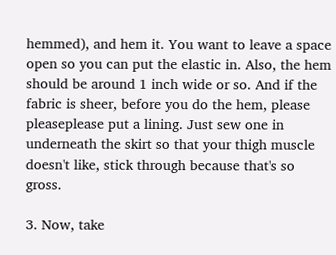hemmed), and hem it. You want to leave a space open so you can put the elastic in. Also, the hem should be around 1 inch wide or so. And if the fabric is sheer, before you do the hem, please pleaseplease put a lining. Just sew one in underneath the skirt so that your thigh muscle doesn't like, stick through because that's so gross.

3. Now, take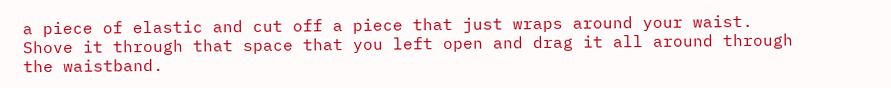a piece of elastic and cut off a piece that just wraps around your waist. Shove it through that space that you left open and drag it all around through the waistband.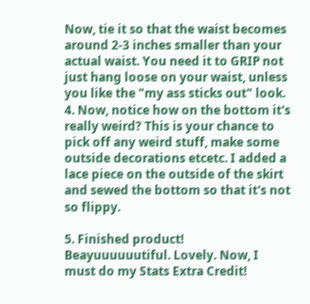Now, tie it so that the waist becomes around 2-3 inches smaller than your actual waist. You need it to GRIP not just hang loose on your waist, unless you like the "my ass sticks out" look.
4. Now, notice how on the bottom it's really weird? This is your chance to pick off any weird stuff, make some outside decorations etcetc. I added a lace piece on the outside of the skirt and sewed the bottom so that it's not so flippy.

5. Finished product! Beayuuuuuutiful. Lovely. Now, I must do my Stats Extra Credit!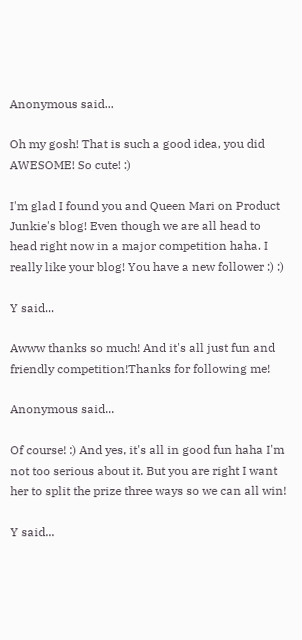Anonymous said...

Oh my gosh! That is such a good idea, you did AWESOME! So cute! :)

I'm glad I found you and Queen Mari on Product Junkie's blog! Even though we are all head to head right now in a major competition haha. I really like your blog! You have a new follower :) :)

Y said...

Awww thanks so much! And it's all just fun and friendly competition!Thanks for following me!

Anonymous said...

Of course! :) And yes, it's all in good fun haha I'm not too serious about it. But you are right I want her to split the prize three ways so we can all win!

Y said...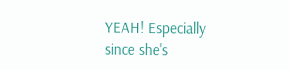YEAH! Especially since she's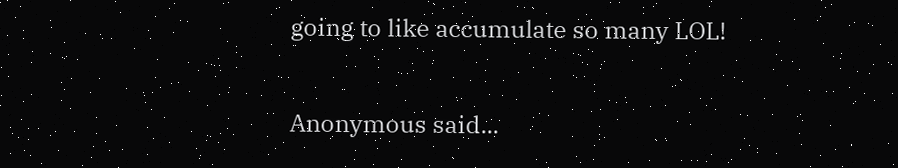going to like accumulate so many LOL!

Anonymous said...